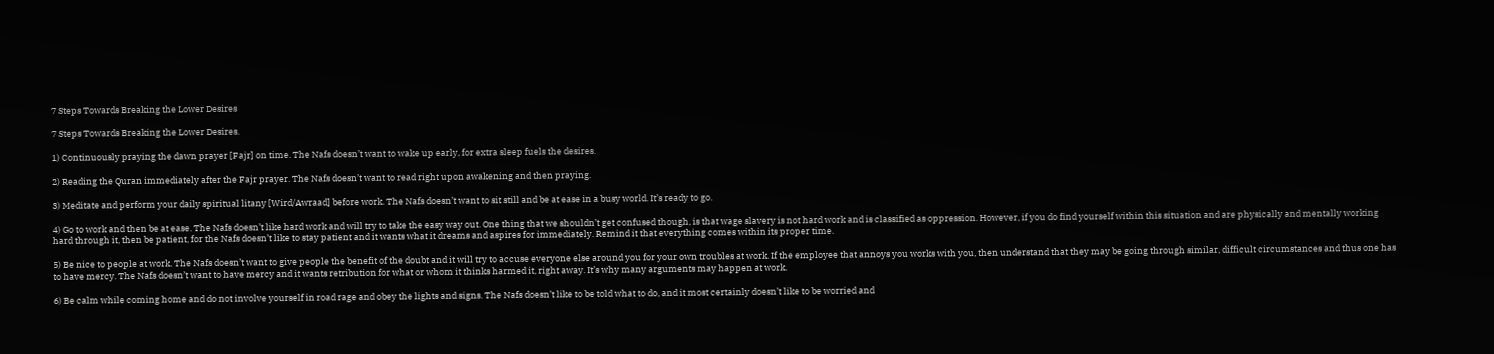7 Steps Towards Breaking the Lower Desires

7 Steps Towards Breaking the Lower Desires.

1) Continuously praying the dawn prayer [Fajr] on time. The Nafs doesn’t want to wake up early, for extra sleep fuels the desires.

2) Reading the Quran immediately after the Fajr prayer. The Nafs doesn’t want to read right upon awakening and then praying.

3) Meditate and perform your daily spiritual litany [Wird/Awraad] before work. The Nafs doesn’t want to sit still and be at ease in a busy world. It’s ready to go.

4) Go to work and then be at ease. The Nafs doesn’t like hard work and will try to take the easy way out. One thing that we shouldn’t get confused though, is that wage slavery is not hard work and is classified as oppression. However, if you do find yourself within this situation and are physically and mentally working hard through it, then be patient, for the Nafs doesn’t like to stay patient and it wants what it dreams and aspires for immediately. Remind it that everything comes within its proper time.

5) Be nice to people at work. The Nafs doesn’t want to give people the benefit of the doubt and it will try to accuse everyone else around you for your own troubles at work. If the employee that annoys you works with you, then understand that they may be going through similar, difficult circumstances and thus one has to have mercy. The Nafs doesn’t want to have mercy and it wants retribution for what or whom it thinks harmed it, right away. It’s why many arguments may happen at work.

6) Be calm while coming home and do not involve yourself in road rage and obey the lights and signs. The Nafs doesn’t like to be told what to do, and it most certainly doesn’t like to be worried and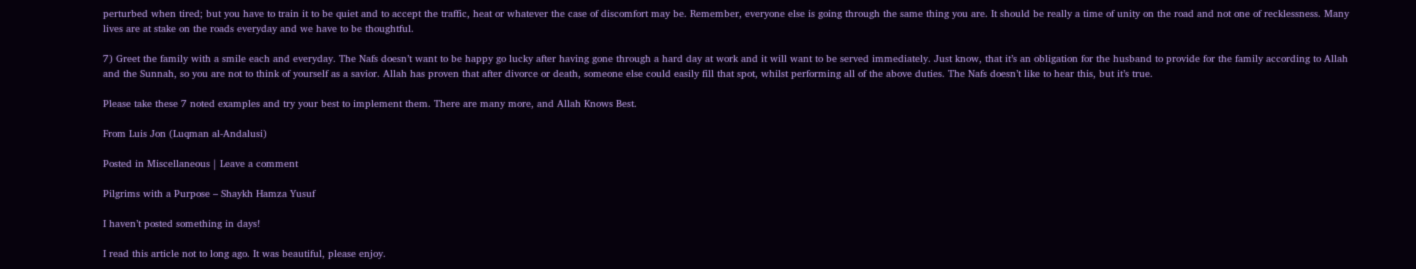perturbed when tired; but you have to train it to be quiet and to accept the traffic, heat or whatever the case of discomfort may be. Remember, everyone else is going through the same thing you are. It should be really a time of unity on the road and not one of recklessness. Many lives are at stake on the roads everyday and we have to be thoughtful.

7) Greet the family with a smile each and everyday. The Nafs doesn’t want to be happy go lucky after having gone through a hard day at work and it will want to be served immediately. Just know, that it’s an obligation for the husband to provide for the family according to Allah and the Sunnah, so you are not to think of yourself as a savior. Allah has proven that after divorce or death, someone else could easily fill that spot, whilst performing all of the above duties. The Nafs doesn’t like to hear this, but it’s true.

Please take these 7 noted examples and try your best to implement them. There are many more, and Allah Knows Best.

From Luis Jon (Luqman al-Andalusi)

Posted in Miscellaneous | Leave a comment

Pilgrims with a Purpose – Shaykh Hamza Yusuf

I haven’t posted something in days!

I read this article not to long ago. It was beautiful, please enjoy.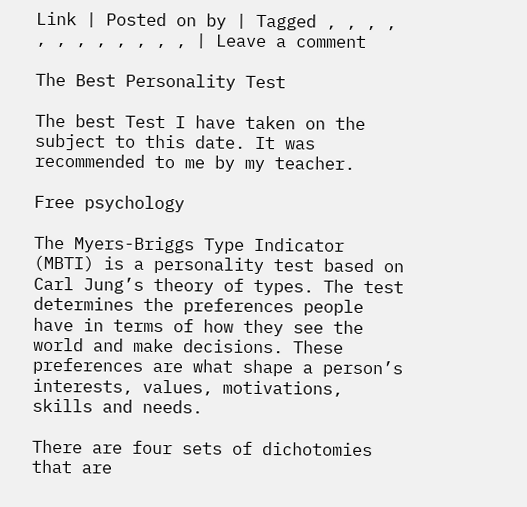Link | Posted on by | Tagged , , , , , , , , , , , , | Leave a comment

The Best Personality Test

The best Test I have taken on the subject to this date. It was recommended to me by my teacher.

Free psychology

The Myers-Briggs Type Indicator (MBTI) is a personality test based on Carl Jung’s theory of types. The test determines the preferences people have in terms of how they see the world and make decisions. These preferences are what shape a person’s interests, values, motivations, skills and needs.

There are four sets of dichotomies that are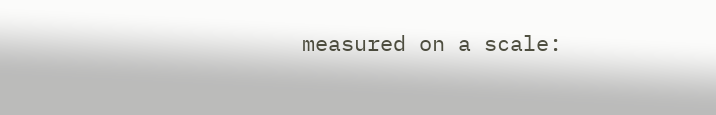measured on a scale: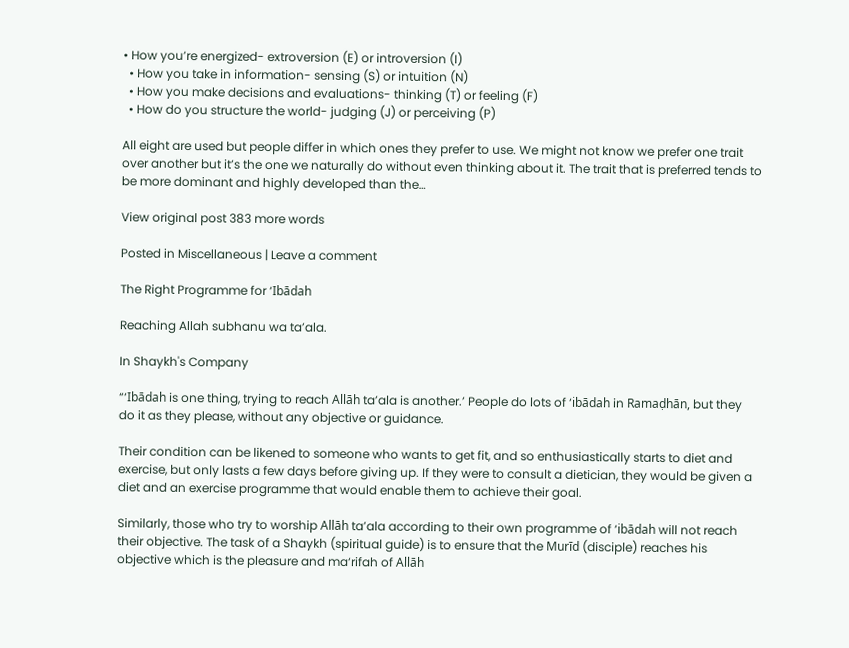• How you’re energized- extroversion (E) or introversion (I)
  • How you take in information- sensing (S) or intuition (N)
  • How you make decisions and evaluations- thinking (T) or feeling (F)
  • How do you structure the world- judging (J) or perceiving (P)

All eight are used but people differ in which ones they prefer to use. We might not know we prefer one trait over another but it’s the one we naturally do without even thinking about it. The trait that is preferred tends to be more dominant and highly developed than the…

View original post 383 more words

Posted in Miscellaneous | Leave a comment

The Right Programme for ‘Ibādah

Reaching Allah subhanu wa ta’ala.

In Shaykh's Company

“‘Ibādah is one thing, trying to reach Allāh ta’ala is another.’ People do lots of ‘ibādah in Ramaḍhān, but they do it as they please, without any objective or guidance.

Their condition can be likened to someone who wants to get fit, and so enthusiastically starts to diet and exercise, but only lasts a few days before giving up. If they were to consult a dietician, they would be given a diet and an exercise programme that would enable them to achieve their goal.

Similarly, those who try to worship Allāh ta’ala according to their own programme of ‘ibādah will not reach their objective. The task of a Shaykh (spiritual guide) is to ensure that the Murīd (disciple) reaches his objective which is the pleasure and ma‘rifah of Allāh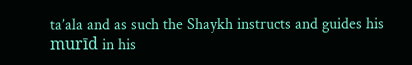ta’ala and as such the Shaykh instructs and guides his murīd in his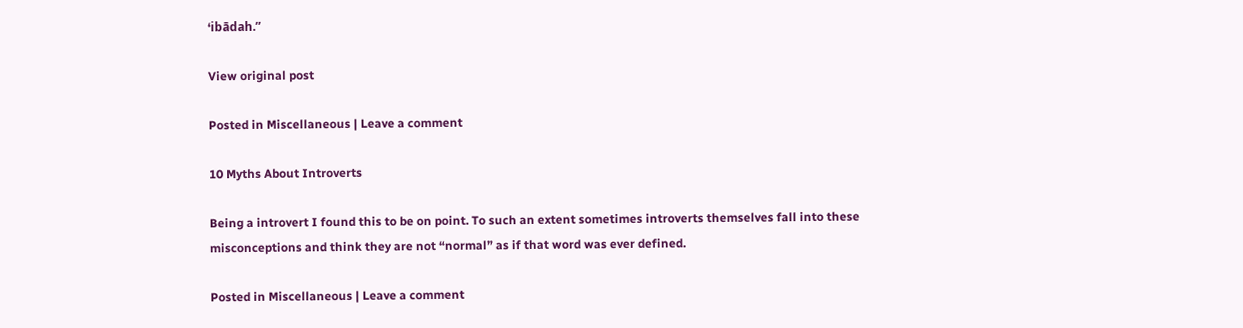‘ibādah.”

View original post

Posted in Miscellaneous | Leave a comment

10 Myths About Introverts

Being a introvert I found this to be on point. To such an extent sometimes introverts themselves fall into these misconceptions and think they are not “normal” as if that word was ever defined.

Posted in Miscellaneous | Leave a comment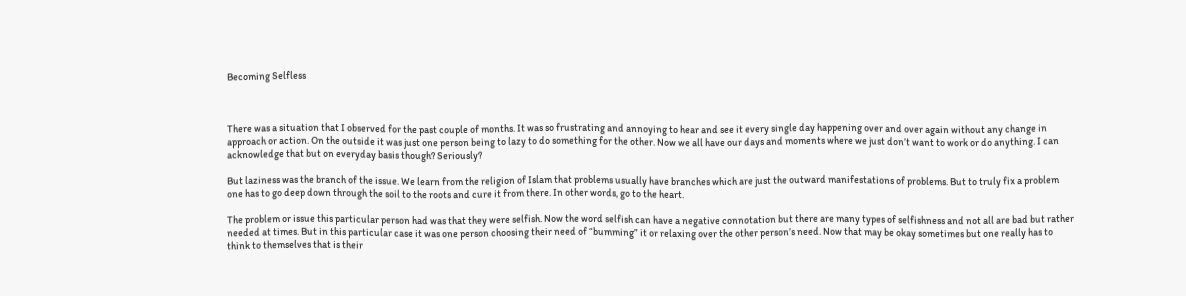Becoming Selfless



There was a situation that I observed for the past couple of months. It was so frustrating and annoying to hear and see it every single day happening over and over again without any change in approach or action. On the outside it was just one person being to lazy to do something for the other. Now we all have our days and moments where we just don’t want to work or do anything. I can acknowledge that but on everyday basis though? Seriously?

But laziness was the branch of the issue. We learn from the religion of Islam that problems usually have branches which are just the outward manifestations of problems. But to truly fix a problem one has to go deep down through the soil to the roots and cure it from there. In other words, go to the heart.

The problem or issue this particular person had was that they were selfish. Now the word selfish can have a negative connotation but there are many types of selfishness and not all are bad but rather needed at times. But in this particular case it was one person choosing their need of “bumming” it or relaxing over the other person’s need. Now that may be okay sometimes but one really has to think to themselves that is their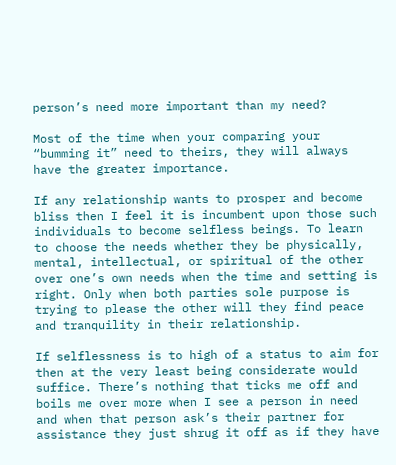person’s need more important than my need?

Most of the time when your comparing your “bumming it” need to theirs, they will always have the greater importance.

If any relationship wants to prosper and become bliss then I feel it is incumbent upon those such individuals to become selfless beings. To learn to choose the needs whether they be physically, mental, intellectual, or spiritual of the other over one’s own needs when the time and setting is right. Only when both parties sole purpose is trying to please the other will they find peace and tranquility in their relationship.

If selflessness is to high of a status to aim for then at the very least being considerate would suffice. There’s nothing that ticks me off and boils me over more when I see a person in need and when that person ask’s their partner for assistance they just shrug it off as if they have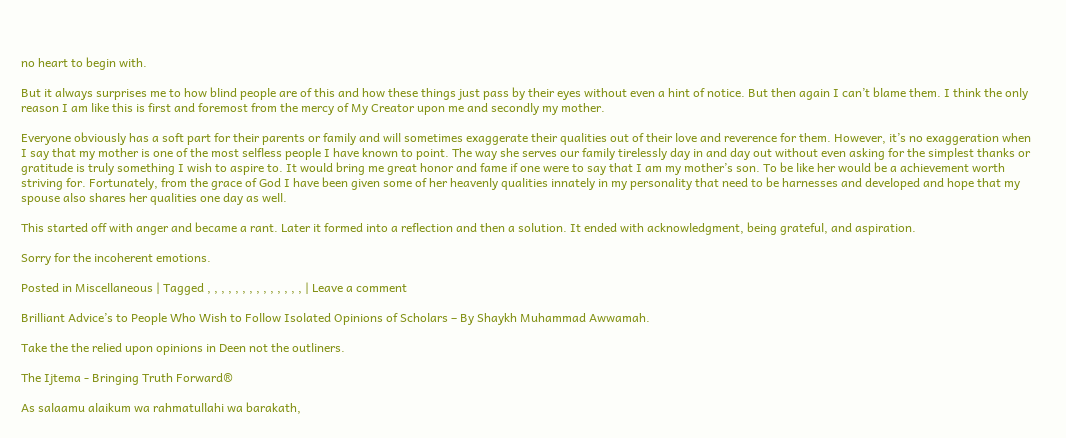no heart to begin with.

But it always surprises me to how blind people are of this and how these things just pass by their eyes without even a hint of notice. But then again I can’t blame them. I think the only reason I am like this is first and foremost from the mercy of My Creator upon me and secondly my mother.

Everyone obviously has a soft part for their parents or family and will sometimes exaggerate their qualities out of their love and reverence for them. However, it’s no exaggeration when I say that my mother is one of the most selfless people I have known to point. The way she serves our family tirelessly day in and day out without even asking for the simplest thanks or gratitude is truly something I wish to aspire to. It would bring me great honor and fame if one were to say that I am my mother’s son. To be like her would be a achievement worth striving for. Fortunately, from the grace of God I have been given some of her heavenly qualities innately in my personality that need to be harnesses and developed and hope that my spouse also shares her qualities one day as well.

This started off with anger and became a rant. Later it formed into a reflection and then a solution. It ended with acknowledgment, being grateful, and aspiration.

Sorry for the incoherent emotions.

Posted in Miscellaneous | Tagged , , , , , , , , , , , , , , | Leave a comment

Brilliant Advice’s to People Who Wish to Follow Isolated Opinions of Scholars – By Shaykh Muhammad Awwamah.

Take the the relied upon opinions in Deen not the outliners.

The Ijtema - Bringing Truth Forward®

As salaamu alaikum wa rahmatullahi wa barakath,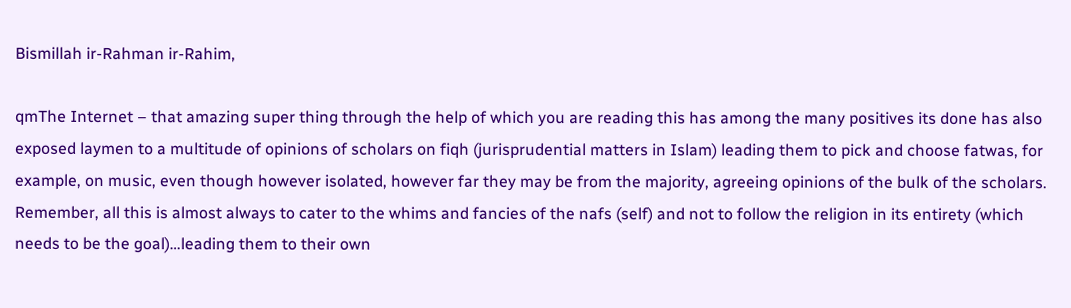Bismillah ir-Rahman ir-Rahim,

qmThe Internet – that amazing super thing through the help of which you are reading this has among the many positives its done has also exposed laymen to a multitude of opinions of scholars on fiqh (jurisprudential matters in Islam) leading them to pick and choose fatwas, for example, on music, even though however isolated, however far they may be from the majority, agreeing opinions of the bulk of the scholars. Remember, all this is almost always to cater to the whims and fancies of the nafs (self) and not to follow the religion in its entirety (which needs to be the goal)…leading them to their own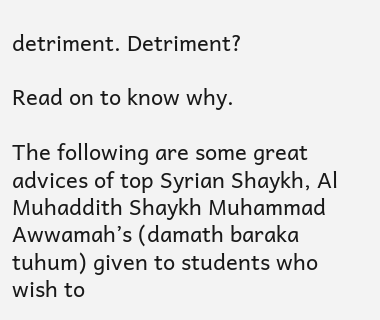detriment. Detriment?

Read on to know why.

The following are some great advices of top Syrian Shaykh, Al Muhaddith Shaykh Muhammad Awwamah’s (damath baraka tuhum) given to students who wish to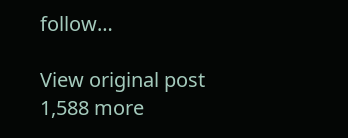follow…

View original post 1,588 more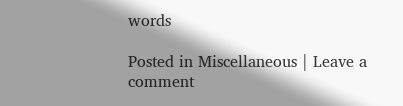words

Posted in Miscellaneous | Leave a comment